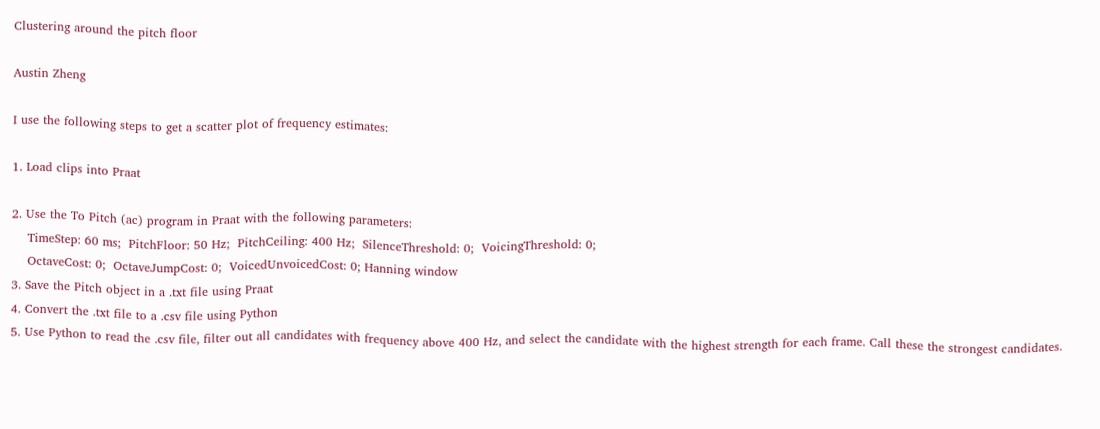Clustering around the pitch floor

Austin Zheng

I use the following steps to get a scatter plot of frequency estimates:

1. Load clips into Praat

2. Use the To Pitch (ac) program in Praat with the following parameters:
    TimeStep: 60 ms;  PitchFloor: 50 Hz;  PitchCeiling: 400 Hz;  SilenceThreshold: 0;  VoicingThreshold: 0;
    OctaveCost: 0;  OctaveJumpCost: 0;  VoicedUnvoicedCost: 0; Hanning window
3. Save the Pitch object in a .txt file using Praat
4. Convert the .txt file to a .csv file using Python
5. Use Python to read the .csv file, filter out all candidates with frequency above 400 Hz, and select the candidate with the highest strength for each frame. Call these the strongest candidates.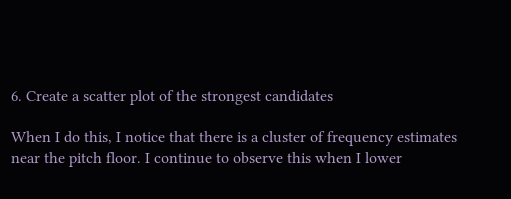6. Create a scatter plot of the strongest candidates

When I do this, I notice that there is a cluster of frequency estimates near the pitch floor. I continue to observe this when I lower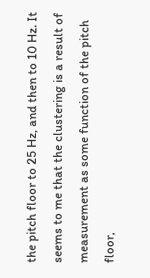the pitch floor to 25 Hz, and then to 10 Hz. It seems to me that the clustering is a result of measurement as some function of the pitch floor,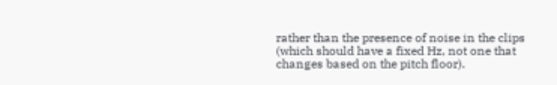rather than the presence of noise in the clips (which should have a fixed Hz, not one that changes based on the pitch floor).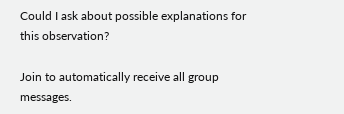Could I ask about possible explanations for this observation?

Join to automatically receive all group messages.